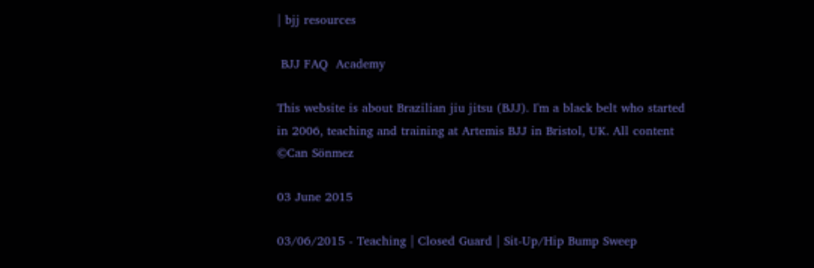| bjj resources

 BJJ FAQ  Academy

This website is about Brazilian jiu jitsu (BJJ). I'm a black belt who started in 2006, teaching and training at Artemis BJJ in Bristol, UK. All content ©Can Sönmez

03 June 2015

03/06/2015 - Teaching | Closed Guard | Sit-Up/Hip Bump Sweep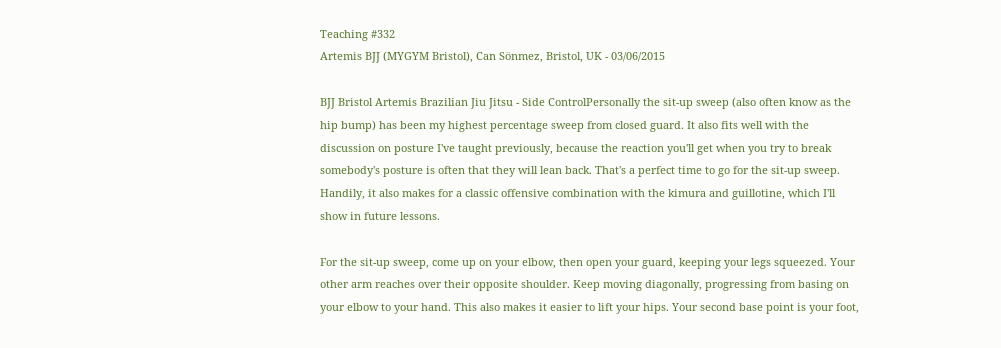Teaching #332
Artemis BJJ (MYGYM Bristol), Can Sönmez, Bristol, UK - 03/06/2015

BJJ Bristol Artemis Brazilian Jiu Jitsu - Side ControlPersonally the sit-up sweep (also often know as the hip bump) has been my highest percentage sweep from closed guard. It also fits well with the discussion on posture I've taught previously, because the reaction you'll get when you try to break somebody's posture is often that they will lean back. That's a perfect time to go for the sit-up sweep. Handily, it also makes for a classic offensive combination with the kimura and guillotine, which I'll show in future lessons.

For the sit-up sweep, come up on your elbow, then open your guard, keeping your legs squeezed. Your other arm reaches over their opposite shoulder. Keep moving diagonally, progressing from basing on your elbow to your hand. This also makes it easier to lift your hips. Your second base point is your foot,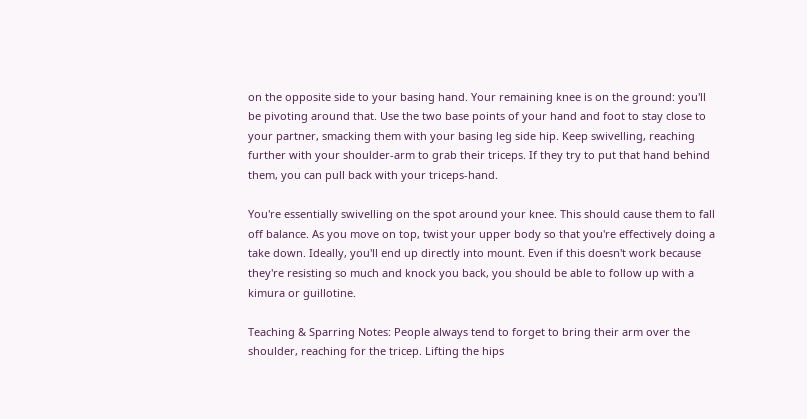on the opposite side to your basing hand. Your remaining knee is on the ground: you'll be pivoting around that. Use the two base points of your hand and foot to stay close to your partner, smacking them with your basing leg side hip. Keep swivelling, reaching further with your shoulder-arm to grab their triceps. If they try to put that hand behind them, you can pull back with your triceps-hand.

You're essentially swivelling on the spot around your knee. This should cause them to fall off balance. As you move on top, twist your upper body so that you're effectively doing a take down. Ideally, you'll end up directly into mount. Even if this doesn't work because they're resisting so much and knock you back, you should be able to follow up with a kimura or guillotine.

Teaching & Sparring Notes: People always tend to forget to bring their arm over the shoulder, reaching for the tricep. Lifting the hips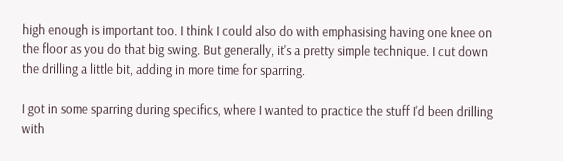high enough is important too. I think I could also do with emphasising having one knee on the floor as you do that big swing. But generally, it's a pretty simple technique. I cut down the drilling a little bit, adding in more time for sparring.

I got in some sparring during specifics, where I wanted to practice the stuff I'd been drilling with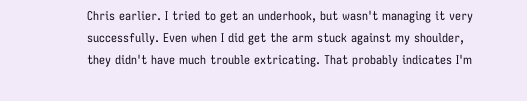Chris earlier. I tried to get an underhook, but wasn't managing it very successfully. Even when I did get the arm stuck against my shoulder, they didn't have much trouble extricating. That probably indicates I'm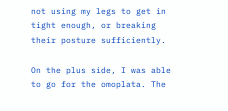not using my legs to get in tight enough, or breaking their posture sufficiently.

On the plus side, I was able to go for the omoplata. The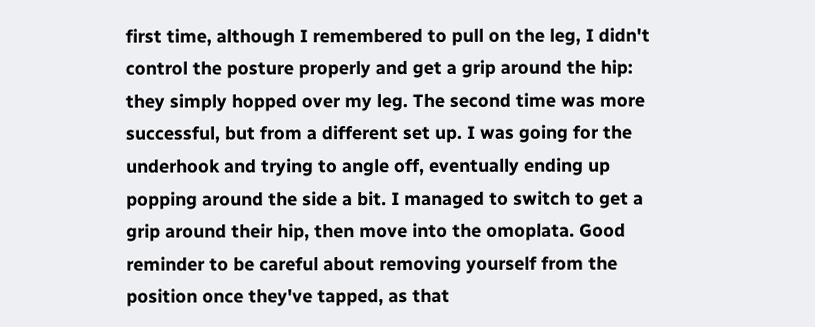first time, although I remembered to pull on the leg, I didn't control the posture properly and get a grip around the hip: they simply hopped over my leg. The second time was more successful, but from a different set up. I was going for the underhook and trying to angle off, eventually ending up popping around the side a bit. I managed to switch to get a grip around their hip, then move into the omoplata. Good reminder to be careful about removing yourself from the position once they've tapped, as that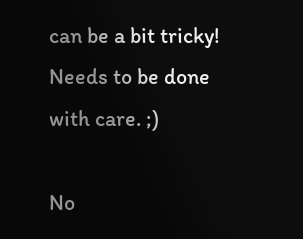can be a bit tricky! Needs to be done with care. ;)

No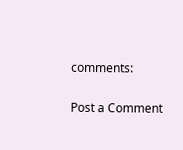comments:

Post a Comment